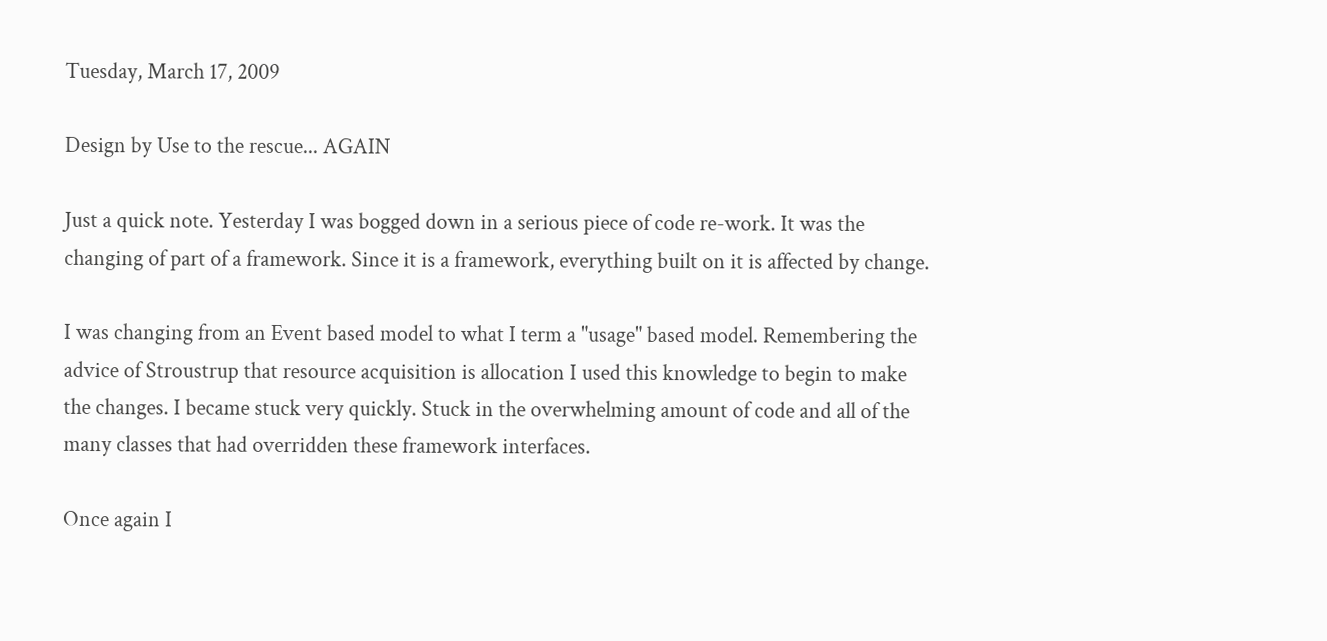Tuesday, March 17, 2009

Design by Use to the rescue... AGAIN

Just a quick note. Yesterday I was bogged down in a serious piece of code re-work. It was the changing of part of a framework. Since it is a framework, everything built on it is affected by change.

I was changing from an Event based model to what I term a "usage" based model. Remembering the advice of Stroustrup that resource acquisition is allocation I used this knowledge to begin to make the changes. I became stuck very quickly. Stuck in the overwhelming amount of code and all of the many classes that had overridden these framework interfaces.

Once again I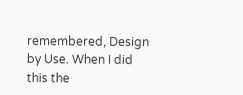remembered, Design by Use. When I did this the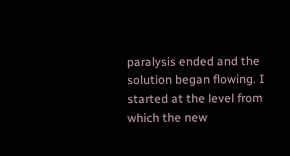paralysis ended and the solution began flowing. I started at the level from which the new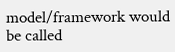model/framework would be called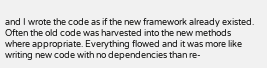and I wrote the code as if the new framework already existed. Often the old code was harvested into the new methods where appropriate. Everything flowed and it was more like writing new code with no dependencies than re-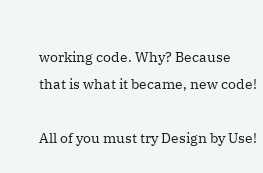working code. Why? Because that is what it became, new code!

All of you must try Design by Use!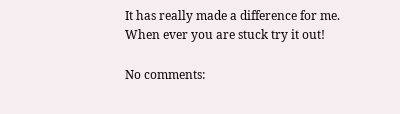It has really made a difference for me. When ever you are stuck try it out!

No comments: